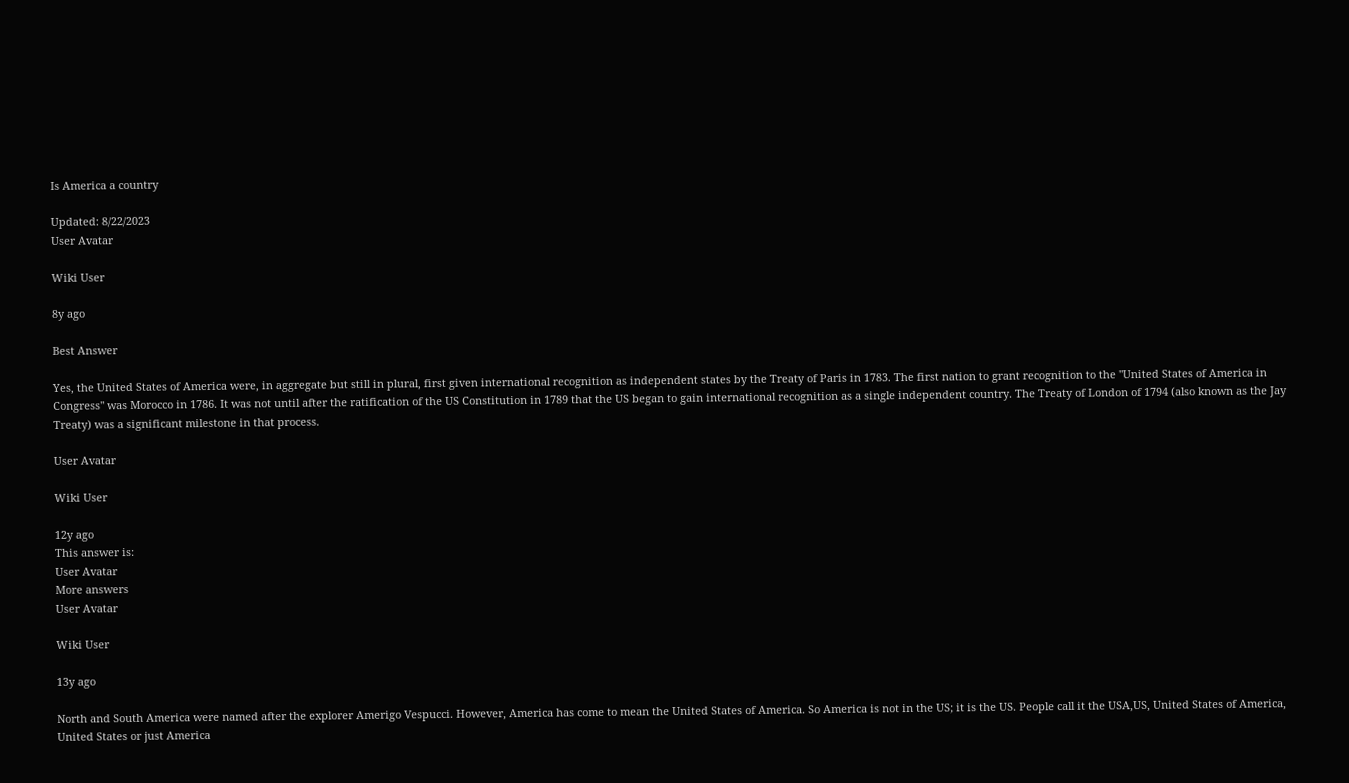Is America a country

Updated: 8/22/2023
User Avatar

Wiki User

8y ago

Best Answer

Yes, the United States of America were, in aggregate but still in plural, first given international recognition as independent states by the Treaty of Paris in 1783. The first nation to grant recognition to the "United States of America in Congress" was Morocco in 1786. It was not until after the ratification of the US Constitution in 1789 that the US began to gain international recognition as a single independent country. The Treaty of London of 1794 (also known as the Jay Treaty) was a significant milestone in that process.

User Avatar

Wiki User

12y ago
This answer is:
User Avatar
More answers
User Avatar

Wiki User

13y ago

North and South America were named after the explorer Amerigo Vespucci. However, America has come to mean the United States of America. So America is not in the US; it is the US. People call it the USA,US, United States of America, United States or just America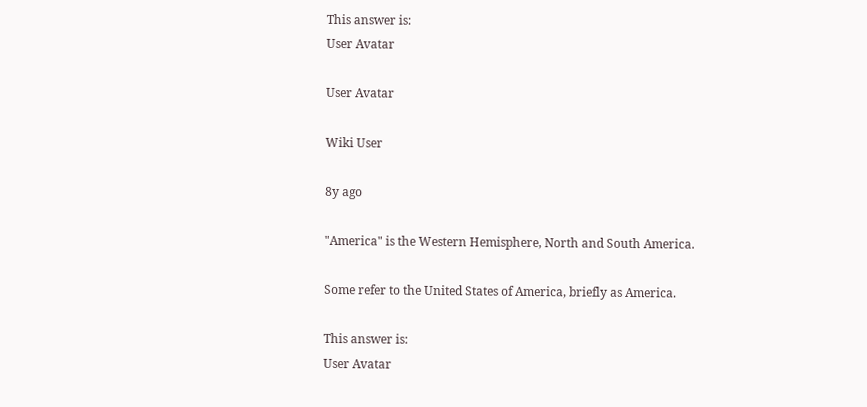This answer is:
User Avatar

User Avatar

Wiki User

8y ago

"America" is the Western Hemisphere, North and South America.

Some refer to the United States of America, briefly as America.

This answer is:
User Avatar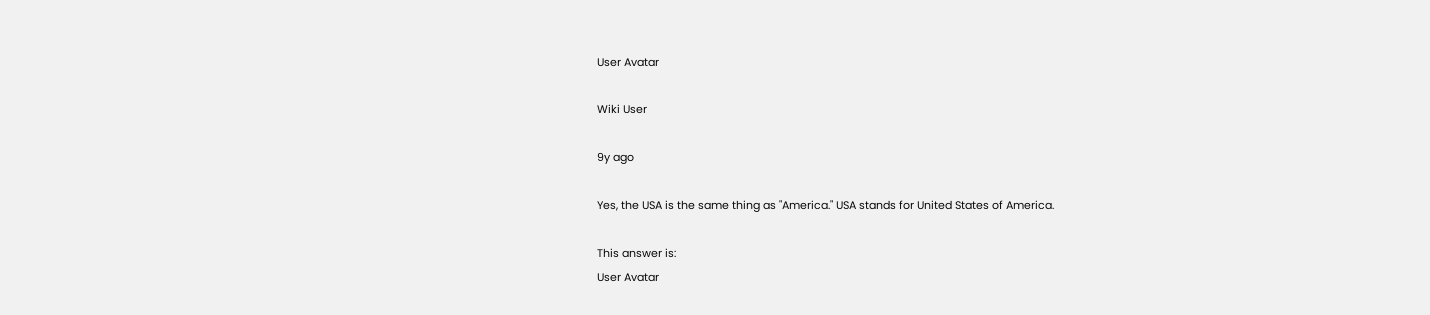User Avatar

Wiki User

9y ago

Yes, the USA is the same thing as "America." USA stands for United States of America.

This answer is:
User Avatar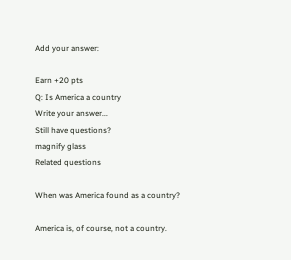Add your answer:

Earn +20 pts
Q: Is America a country
Write your answer...
Still have questions?
magnify glass
Related questions

When was America found as a country?

America is, of course, not a country.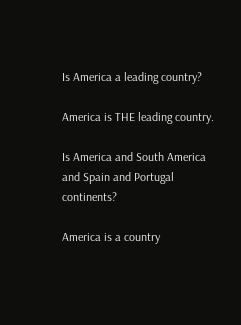Is America a leading country?

America is THE leading country.

Is America and South America and Spain and Portugal continents?

America is a country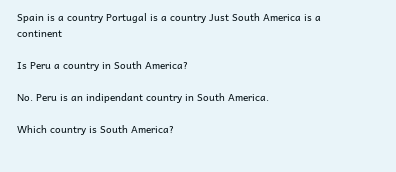Spain is a country Portugal is a country Just South America is a continent

Is Peru a country in South America?

No. Peru is an indipendant country in South America.

Which country is South America?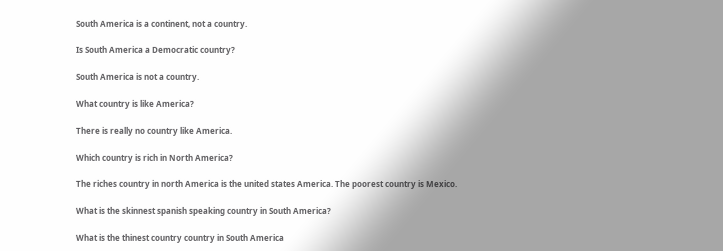South America is a continent, not a country.

Is South America a Democratic country?

South America is not a country.

What country is like America?

There is really no country like America.

Which country is rich in North America?

The riches country in north America is the united states America. The poorest country is Mexico.

What is the skinnest spanish speaking country in South America?

What is the thinest country country in South America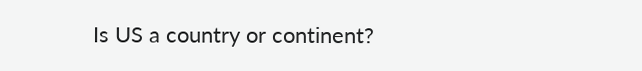Is US a country or continent?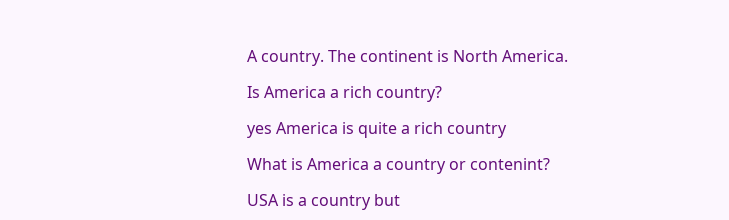A country. The continent is North America.

Is America a rich country?

yes America is quite a rich country

What is America a country or contenint?

USA is a country but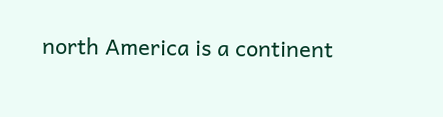north America is a continent